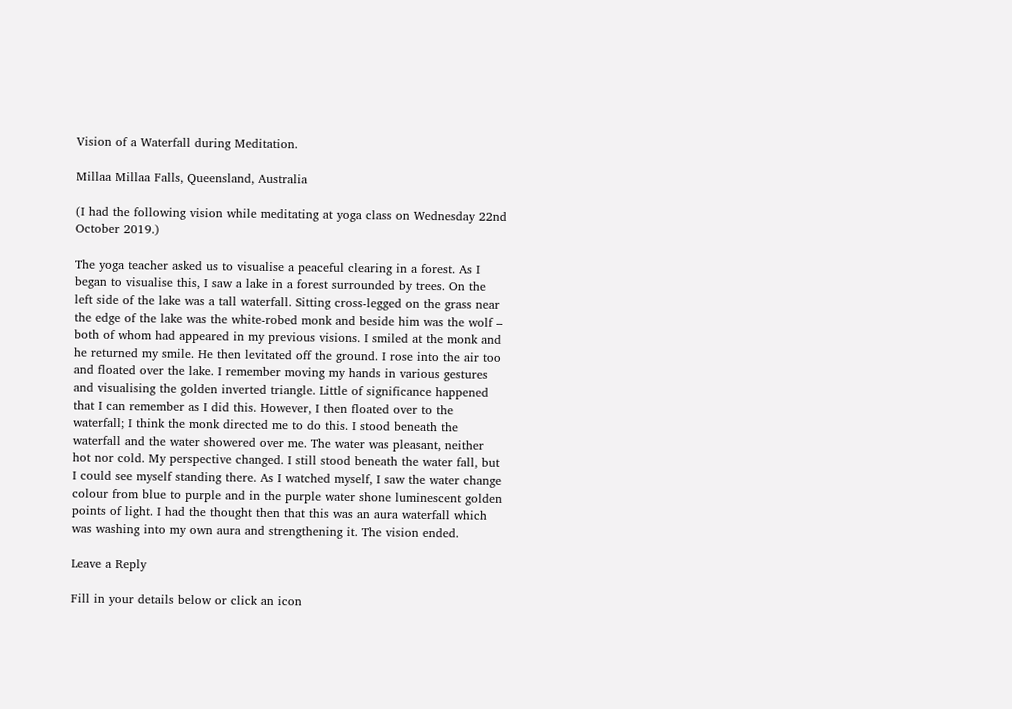Vision of a Waterfall during Meditation.

Millaa Millaa Falls, Queensland, Australia

(I had the following vision while meditating at yoga class on Wednesday 22nd October 2019.)

The yoga teacher asked us to visualise a peaceful clearing in a forest. As I began to visualise this, I saw a lake in a forest surrounded by trees. On the left side of the lake was a tall waterfall. Sitting cross-legged on the grass near the edge of the lake was the white-robed monk and beside him was the wolf – both of whom had appeared in my previous visions. I smiled at the monk and he returned my smile. He then levitated off the ground. I rose into the air too and floated over the lake. I remember moving my hands in various gestures and visualising the golden inverted triangle. Little of significance happened that I can remember as I did this. However, I then floated over to the waterfall; I think the monk directed me to do this. I stood beneath the waterfall and the water showered over me. The water was pleasant, neither hot nor cold. My perspective changed. I still stood beneath the water fall, but I could see myself standing there. As I watched myself, I saw the water change colour from blue to purple and in the purple water shone luminescent golden points of light. I had the thought then that this was an aura waterfall which was washing into my own aura and strengthening it. The vision ended.

Leave a Reply

Fill in your details below or click an icon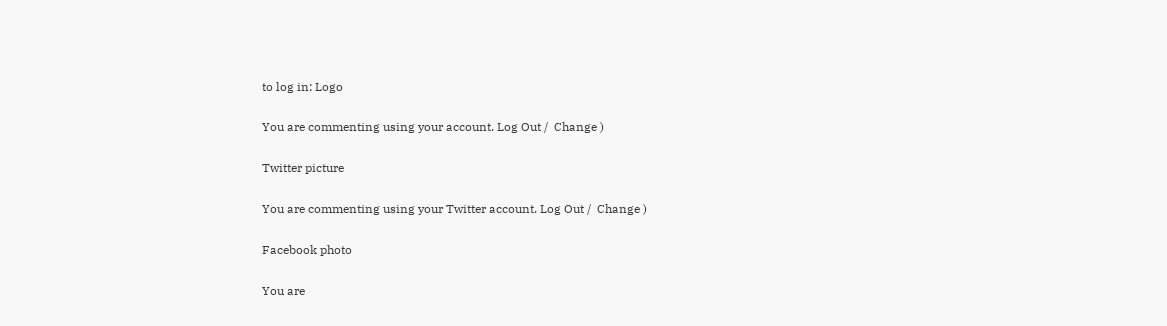to log in: Logo

You are commenting using your account. Log Out /  Change )

Twitter picture

You are commenting using your Twitter account. Log Out /  Change )

Facebook photo

You are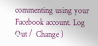commenting using your Facebook account. Log Out /  Change )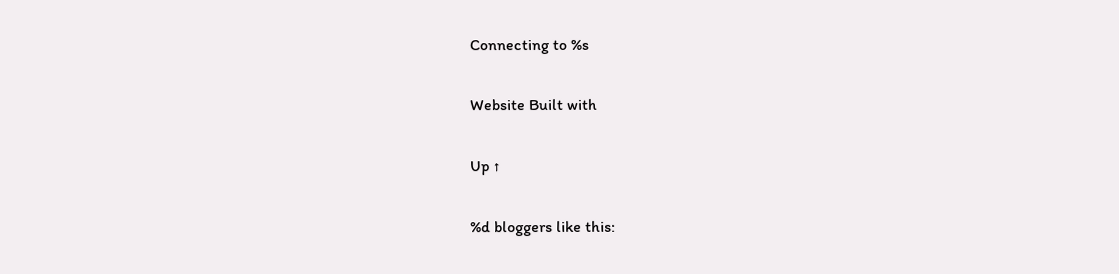Connecting to %s

Website Built with

Up ↑

%d bloggers like this: